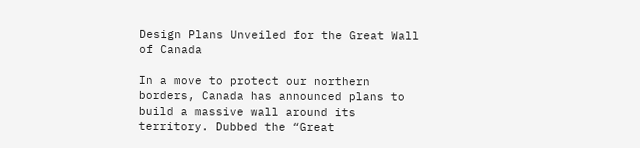Design Plans Unveiled for the Great Wall of Canada

In a move to protect our northern borders, Canada has announced plans to build a massive wall around its territory. Dubbed the “Great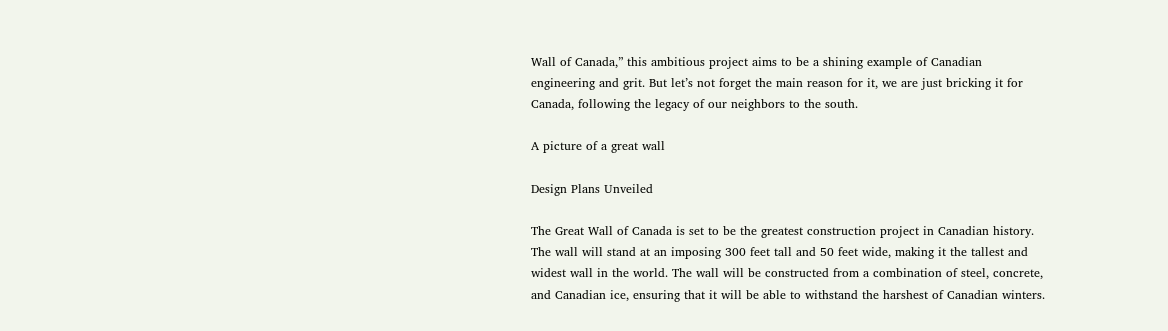Wall of Canada,” this ambitious project aims to be a shining example of Canadian engineering and grit. But let’s not forget the main reason for it, we are just bricking it for Canada, following the legacy of our neighbors to the south.

A picture of a great wall

Design Plans Unveiled

The Great Wall of Canada is set to be the greatest construction project in Canadian history. The wall will stand at an imposing 300 feet tall and 50 feet wide, making it the tallest and widest wall in the world. The wall will be constructed from a combination of steel, concrete, and Canadian ice, ensuring that it will be able to withstand the harshest of Canadian winters.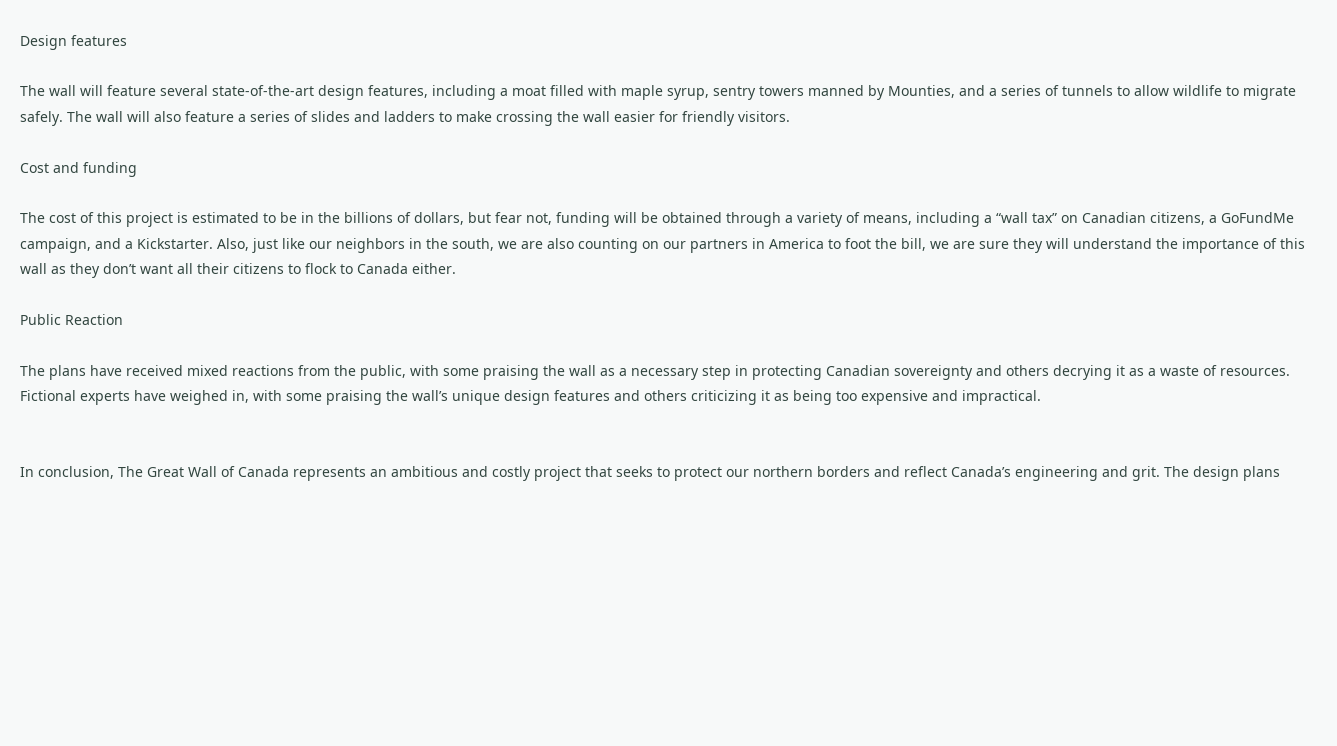Design features

The wall will feature several state-of-the-art design features, including a moat filled with maple syrup, sentry towers manned by Mounties, and a series of tunnels to allow wildlife to migrate safely. The wall will also feature a series of slides and ladders to make crossing the wall easier for friendly visitors.

Cost and funding

The cost of this project is estimated to be in the billions of dollars, but fear not, funding will be obtained through a variety of means, including a “wall tax” on Canadian citizens, a GoFundMe campaign, and a Kickstarter. Also, just like our neighbors in the south, we are also counting on our partners in America to foot the bill, we are sure they will understand the importance of this wall as they don’t want all their citizens to flock to Canada either.

Public Reaction

The plans have received mixed reactions from the public, with some praising the wall as a necessary step in protecting Canadian sovereignty and others decrying it as a waste of resources. Fictional experts have weighed in, with some praising the wall’s unique design features and others criticizing it as being too expensive and impractical.


In conclusion, The Great Wall of Canada represents an ambitious and costly project that seeks to protect our northern borders and reflect Canada’s engineering and grit. The design plans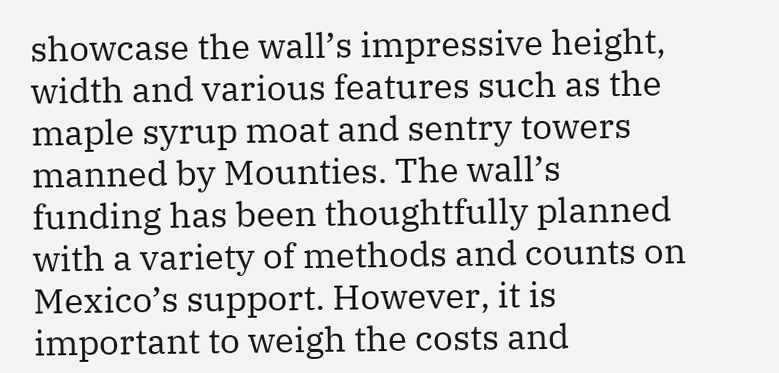showcase the wall’s impressive height, width and various features such as the maple syrup moat and sentry towers manned by Mounties. The wall’s funding has been thoughtfully planned with a variety of methods and counts on Mexico’s support. However, it is important to weigh the costs and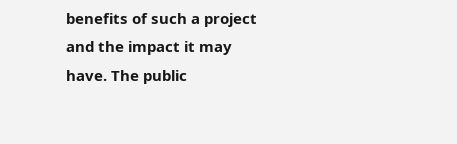benefits of such a project and the impact it may have. The public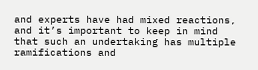and experts have had mixed reactions, and it’s important to keep in mind that such an undertaking has multiple ramifications and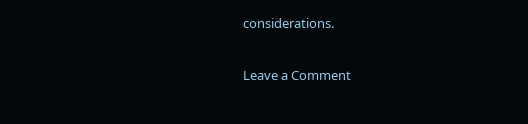considerations.

Leave a Comment